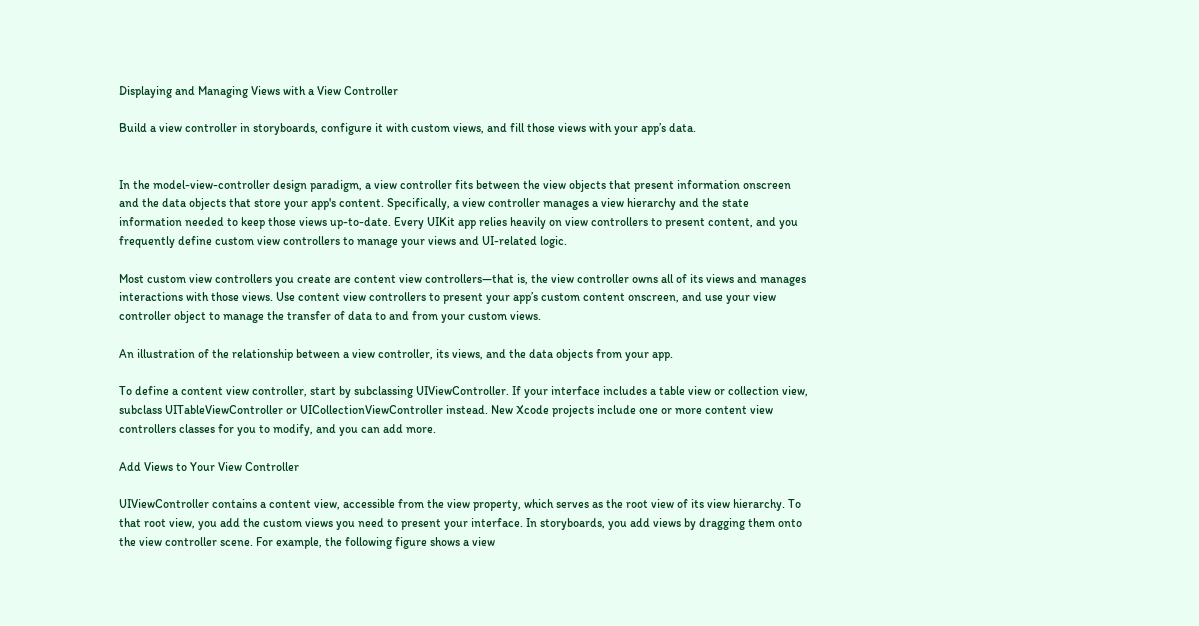Displaying and Managing Views with a View Controller

Build a view controller in storyboards, configure it with custom views, and fill those views with your app’s data.


In the model-view-controller design paradigm, a view controller fits between the view objects that present information onscreen and the data objects that store your app's content. Specifically, a view controller manages a view hierarchy and the state information needed to keep those views up-to-date. Every UIKit app relies heavily on view controllers to present content, and you frequently define custom view controllers to manage your views and UI-related logic.

Most custom view controllers you create are content view controllers—that is, the view controller owns all of its views and manages interactions with those views. Use content view controllers to present your app’s custom content onscreen, and use your view controller object to manage the transfer of data to and from your custom views.

An illustration of the relationship between a view controller, its views, and the data objects from your app.

To define a content view controller, start by subclassing UIViewController. If your interface includes a table view or collection view, subclass UITableViewController or UICollectionViewController instead. New Xcode projects include one or more content view controllers classes for you to modify, and you can add more.

Add Views to Your View Controller

UIViewController contains a content view, accessible from the view property, which serves as the root view of its view hierarchy. To that root view, you add the custom views you need to present your interface. In storyboards, you add views by dragging them onto the view controller scene. For example, the following figure shows a view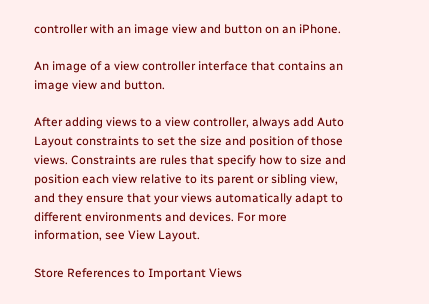controller with an image view and button on an iPhone.

An image of a view controller interface that contains an image view and button.

After adding views to a view controller, always add Auto Layout constraints to set the size and position of those views. Constraints are rules that specify how to size and position each view relative to its parent or sibling view, and they ensure that your views automatically adapt to different environments and devices. For more information, see View Layout.

Store References to Important Views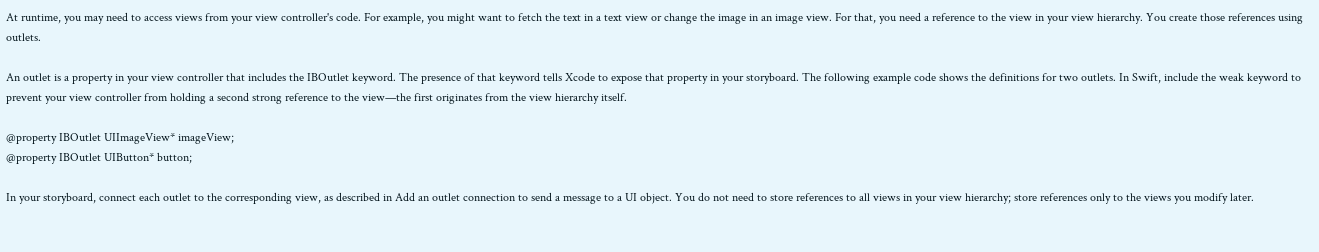At runtime, you may need to access views from your view controller's code. For example, you might want to fetch the text in a text view or change the image in an image view. For that, you need a reference to the view in your view hierarchy. You create those references using outlets.

An outlet is a property in your view controller that includes the IBOutlet keyword. The presence of that keyword tells Xcode to expose that property in your storyboard. The following example code shows the definitions for two outlets. In Swift, include the weak keyword to prevent your view controller from holding a second strong reference to the view—the first originates from the view hierarchy itself.

@property IBOutlet UIImageView* imageView;
@property IBOutlet UIButton* button;

In your storyboard, connect each outlet to the corresponding view, as described in Add an outlet connection to send a message to a UI object. You do not need to store references to all views in your view hierarchy; store references only to the views you modify later.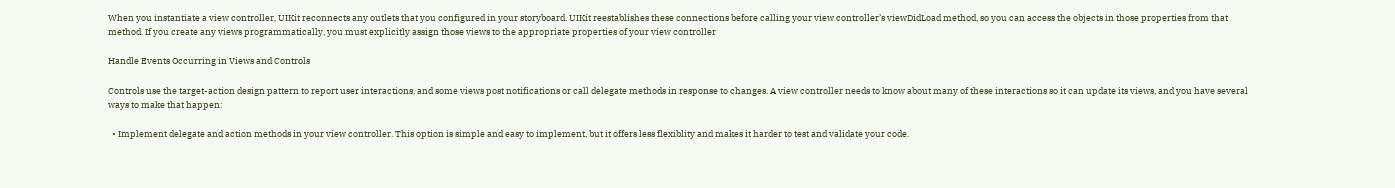When you instantiate a view controller, UIKit reconnects any outlets that you configured in your storyboard. UIKit reestablishes these connections before calling your view controller’s viewDidLoad method, so you can access the objects in those properties from that method. If you create any views programmatically, you must explicitly assign those views to the appropriate properties of your view controller

Handle Events Occurring in Views and Controls

Controls use the target-action design pattern to report user interactions, and some views post notifications or call delegate methods in response to changes. A view controller needs to know about many of these interactions so it can update its views, and you have several ways to make that happen:

  • Implement delegate and action methods in your view controller. This option is simple and easy to implement, but it offers less flexiblity and makes it harder to test and validate your code.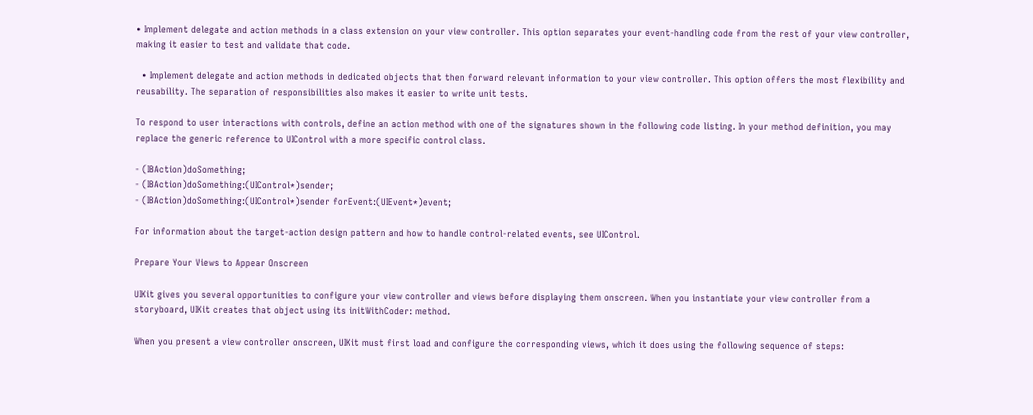• Implement delegate and action methods in a class extension on your view controller. This option separates your event-handling code from the rest of your view controller, making it easier to test and validate that code.

  • Implement delegate and action methods in dedicated objects that then forward relevant information to your view controller. This option offers the most flexibility and reusability. The separation of responsibilities also makes it easier to write unit tests.

To respond to user interactions with controls, define an action method with one of the signatures shown in the following code listing. In your method definition, you may replace the generic reference to UIControl with a more specific control class.

- (IBAction)doSomething;
- (IBAction)doSomething:(UIControl*)sender;
- (IBAction)doSomething:(UIControl*)sender forEvent:(UIEvent*)event;

For information about the target-action design pattern and how to handle control-related events, see UIControl.

Prepare Your Views to Appear Onscreen

UIKit gives you several opportunities to configure your view controller and views before displaying them onscreen. When you instantiate your view controller from a storyboard, UIKit creates that object using its initWithCoder: method.

When you present a view controller onscreen, UIKit must first load and configure the corresponding views, which it does using the following sequence of steps: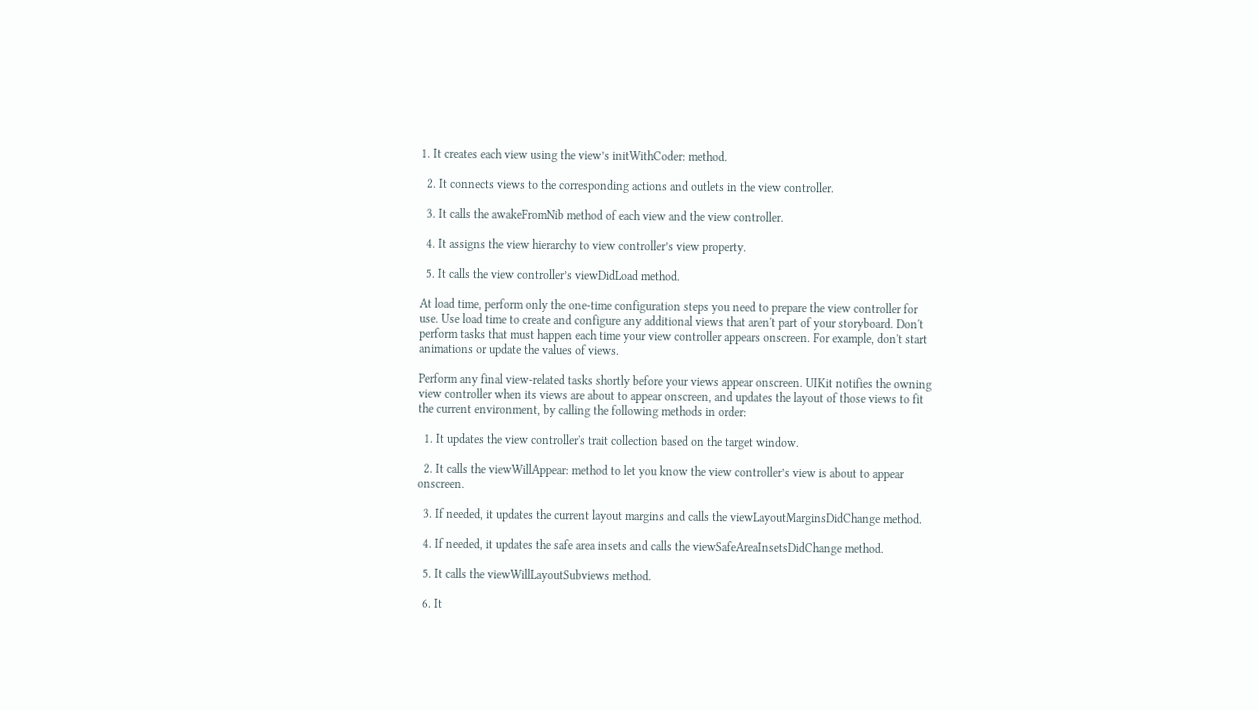1. It creates each view using the view’s initWithCoder: method.

  2. It connects views to the corresponding actions and outlets in the view controller.

  3. It calls the awakeFromNib method of each view and the view controller.

  4. It assigns the view hierarchy to view controller’s view property.

  5. It calls the view controller’s viewDidLoad method.

At load time, perform only the one-time configuration steps you need to prepare the view controller for use. Use load time to create and configure any additional views that aren't part of your storyboard. Don't perform tasks that must happen each time your view controller appears onscreen. For example, don't start animations or update the values of views.

Perform any final view-related tasks shortly before your views appear onscreen. UIKit notifies the owning view controller when its views are about to appear onscreen, and updates the layout of those views to fit the current environment, by calling the following methods in order:

  1. It updates the view controller's trait collection based on the target window.

  2. It calls the viewWillAppear: method to let you know the view controller’s view is about to appear onscreen.

  3. If needed, it updates the current layout margins and calls the viewLayoutMarginsDidChange method.

  4. If needed, it updates the safe area insets and calls the viewSafeAreaInsetsDidChange method.

  5. It calls the viewWillLayoutSubviews method.

  6. It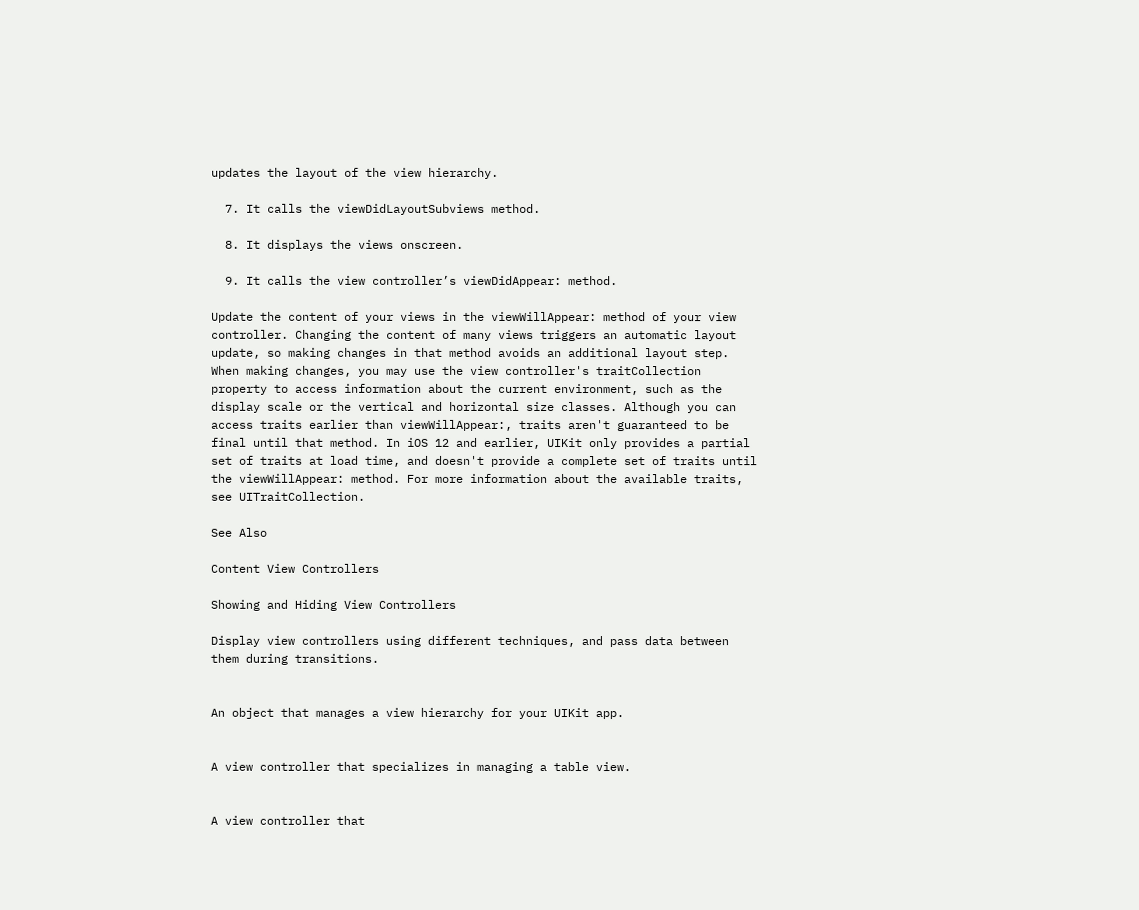updates the layout of the view hierarchy.

  7. It calls the viewDidLayoutSubviews method.

  8. It displays the views onscreen.

  9. It calls the view controller’s viewDidAppear: method.

Update the content of your views in the viewWillAppear: method of your view controller. Changing the content of many views triggers an automatic layout update, so making changes in that method avoids an additional layout step. When making changes, you may use the view controller's traitCollection property to access information about the current environment, such as the display scale or the vertical and horizontal size classes. Although you can access traits earlier than viewWillAppear:, traits aren't guaranteed to be final until that method. In iOS 12 and earlier, UIKit only provides a partial set of traits at load time, and doesn't provide a complete set of traits until the viewWillAppear: method. For more information about the available traits, see UITraitCollection.

See Also

Content View Controllers

Showing and Hiding View Controllers

Display view controllers using different techniques, and pass data between them during transitions.


An object that manages a view hierarchy for your UIKit app.


A view controller that specializes in managing a table view.


A view controller that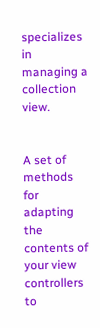specializes in managing a collection view.


A set of methods for adapting the contents of your view controllers to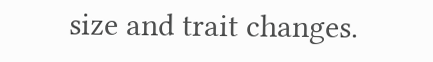size and trait changes.